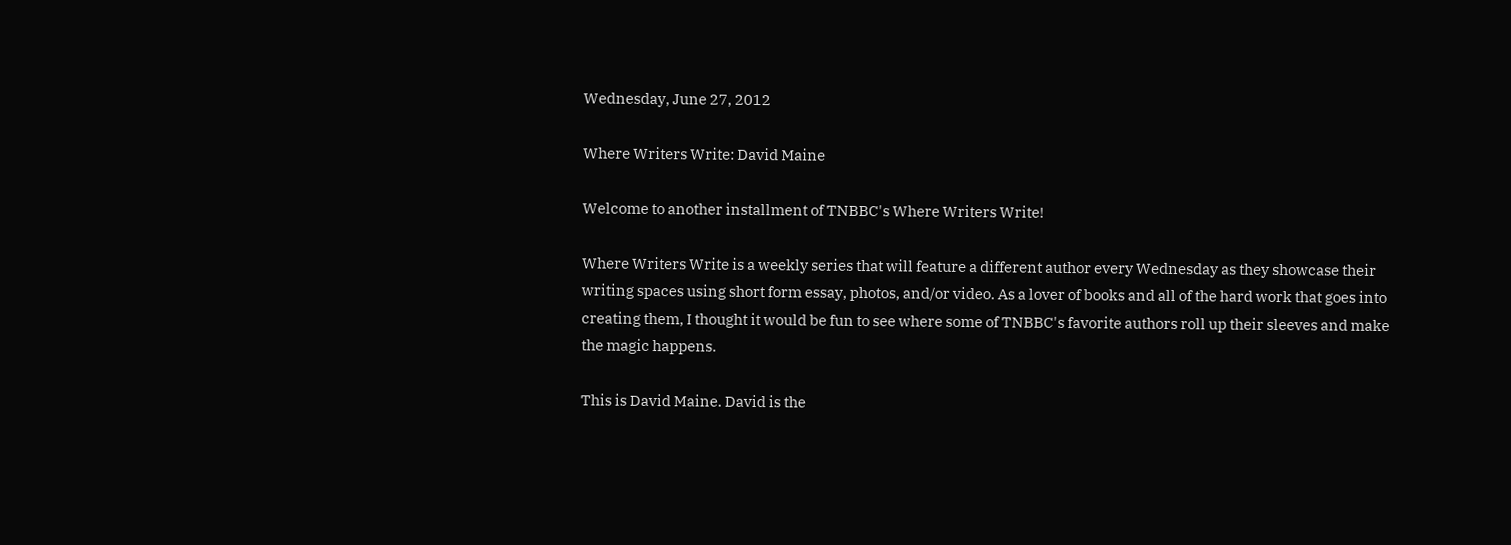Wednesday, June 27, 2012

Where Writers Write: David Maine

Welcome to another installment of TNBBC's Where Writers Write!

Where Writers Write is a weekly series that will feature a different author every Wednesday as they showcase their writing spaces using short form essay, photos, and/or video. As a lover of books and all of the hard work that goes into creating them, I thought it would be fun to see where some of TNBBC's favorite authors roll up their sleeves and make the magic happens.

This is David Maine. David is the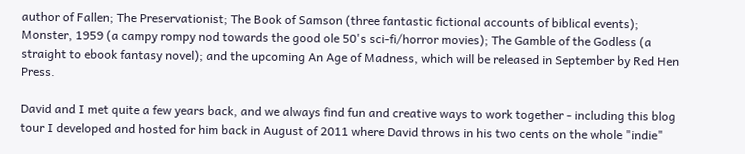author of Fallen; The Preservationist; The Book of Samson (three fantastic fictional accounts of biblical events); Monster, 1959 (a campy rompy nod towards the good ole 50's sci-fi/horror movies); The Gamble of the Godless (a straight to ebook fantasy novel); and the upcoming An Age of Madness, which will be released in September by Red Hen Press.

David and I met quite a few years back, and we always find fun and creative ways to work together - including this blog tour I developed and hosted for him back in August of 2011 where David throws in his two cents on the whole "indie"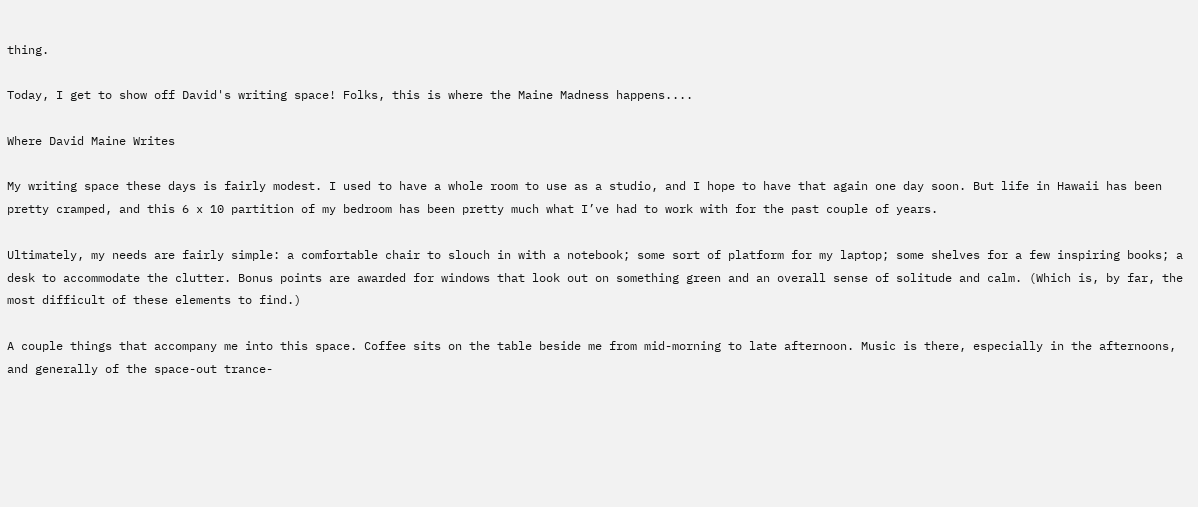thing.

Today, I get to show off David's writing space! Folks, this is where the Maine Madness happens....

Where David Maine Writes

My writing space these days is fairly modest. I used to have a whole room to use as a studio, and I hope to have that again one day soon. But life in Hawaii has been pretty cramped, and this 6 x 10 partition of my bedroom has been pretty much what I’ve had to work with for the past couple of years.

Ultimately, my needs are fairly simple: a comfortable chair to slouch in with a notebook; some sort of platform for my laptop; some shelves for a few inspiring books; a desk to accommodate the clutter. Bonus points are awarded for windows that look out on something green and an overall sense of solitude and calm. (Which is, by far, the most difficult of these elements to find.)

A couple things that accompany me into this space. Coffee sits on the table beside me from mid-morning to late afternoon. Music is there, especially in the afternoons, and generally of the space-out trance-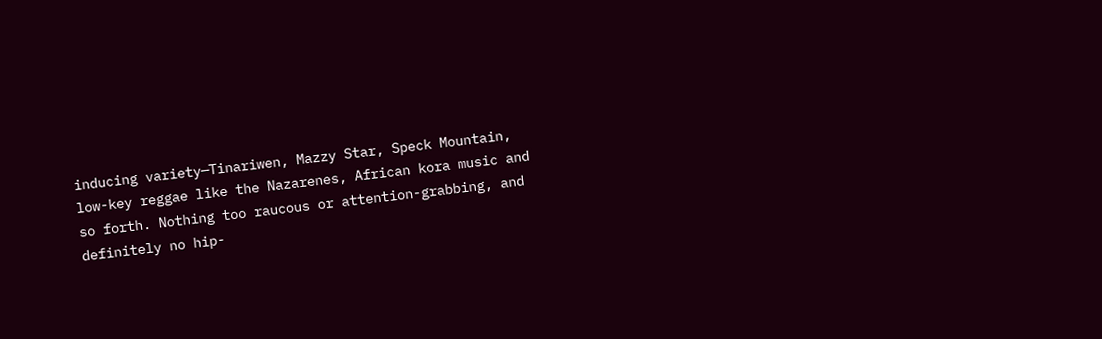inducing variety—Tinariwen, Mazzy Star, Speck Mountain, low-key reggae like the Nazarenes, African kora music and so forth. Nothing too raucous or attention-grabbing, and definitely no hip-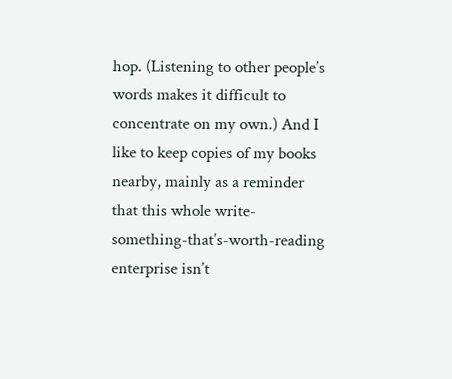hop. (Listening to other people’s words makes it difficult to concentrate on my own.) And I like to keep copies of my books nearby, mainly as a reminder that this whole write-something-that’s-worth-reading enterprise isn’t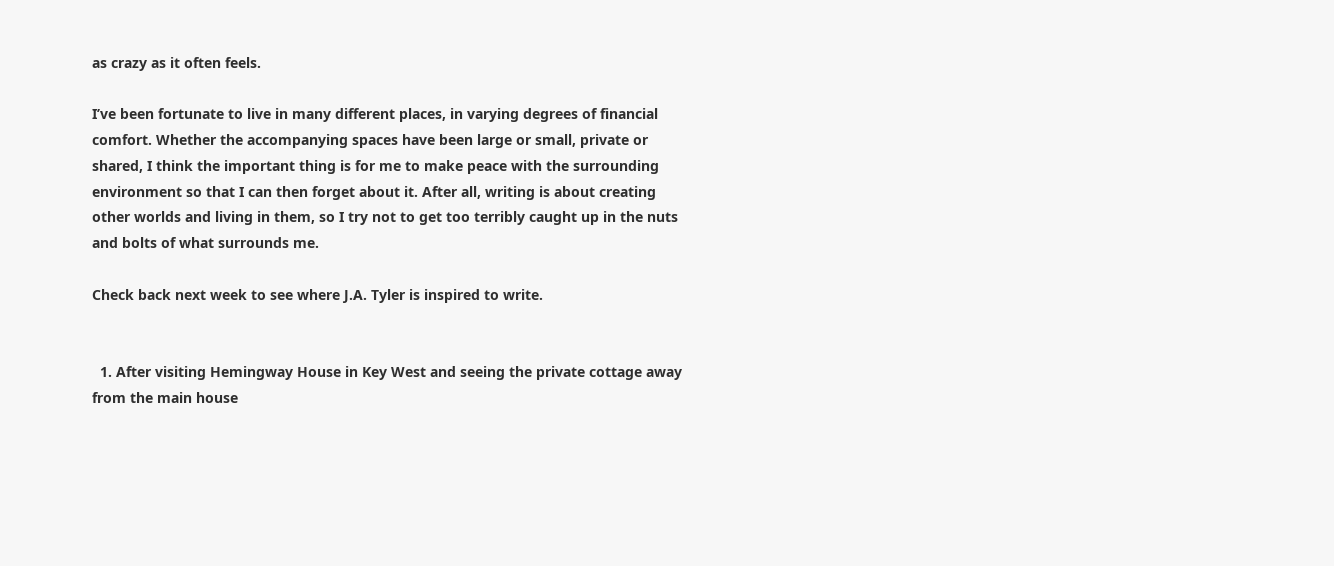as crazy as it often feels.

I’ve been fortunate to live in many different places, in varying degrees of financial comfort. Whether the accompanying spaces have been large or small, private or shared, I think the important thing is for me to make peace with the surrounding environment so that I can then forget about it. After all, writing is about creating other worlds and living in them, so I try not to get too terribly caught up in the nuts and bolts of what surrounds me.

Check back next week to see where J.A. Tyler is inspired to write.


  1. After visiting Hemingway House in Key West and seeing the private cottage away from the main house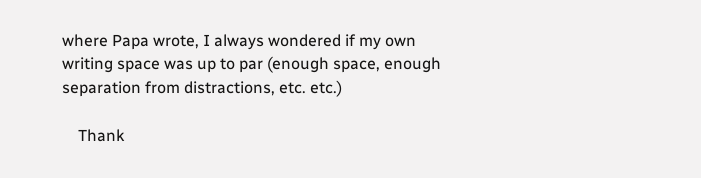where Papa wrote, I always wondered if my own writing space was up to par (enough space, enough separation from distractions, etc. etc.)

    Thank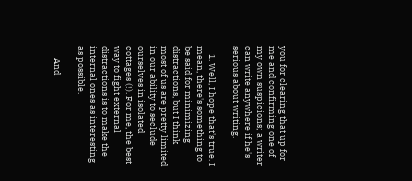you for clearing that up for me and confirming one of my own suspicions; a writer can write anywhere if he's serious about writing.

    1. Well, I hope that's true. I mean, there's something to be said for minimizing distractions, but I think most of us are pretty limited in our ability to seclude ourselves in isolated cottages (!). For me, the best way to fight external distractions is to make the internal ones as interesting as possible.

      And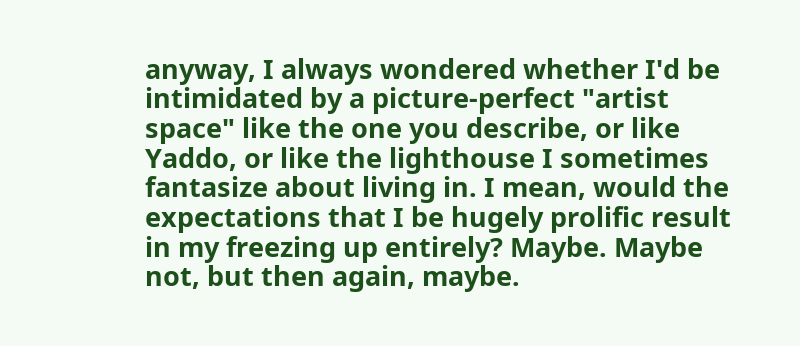anyway, I always wondered whether I'd be intimidated by a picture-perfect "artist space" like the one you describe, or like Yaddo, or like the lighthouse I sometimes fantasize about living in. I mean, would the expectations that I be hugely prolific result in my freezing up entirely? Maybe. Maybe not, but then again, maybe.